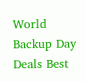World Backup Day Deals Best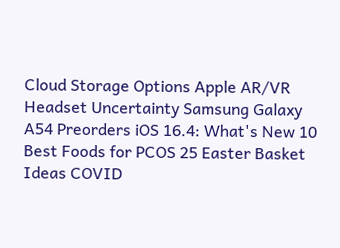Cloud Storage Options Apple AR/VR Headset Uncertainty Samsung Galaxy A54 Preorders iOS 16.4: What's New 10 Best Foods for PCOS 25 Easter Basket Ideas COVID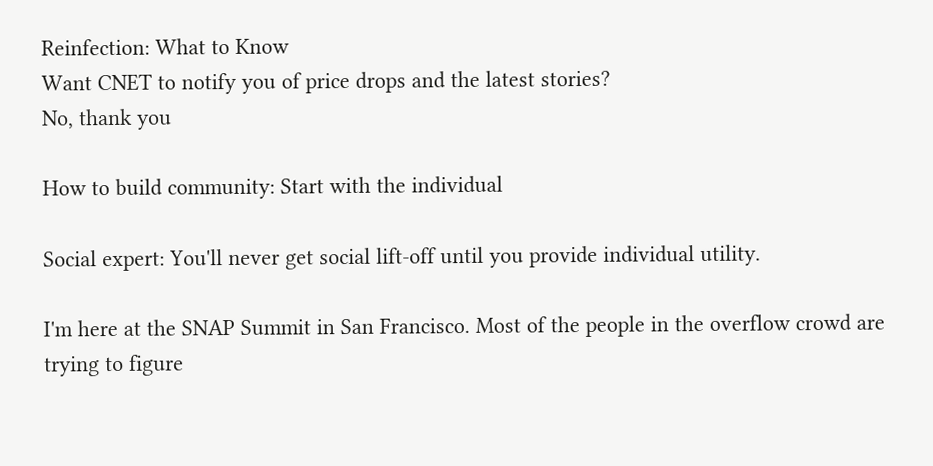Reinfection: What to Know
Want CNET to notify you of price drops and the latest stories?
No, thank you

How to build community: Start with the individual

Social expert: You'll never get social lift-off until you provide individual utility.

I'm here at the SNAP Summit in San Francisco. Most of the people in the overflow crowd are trying to figure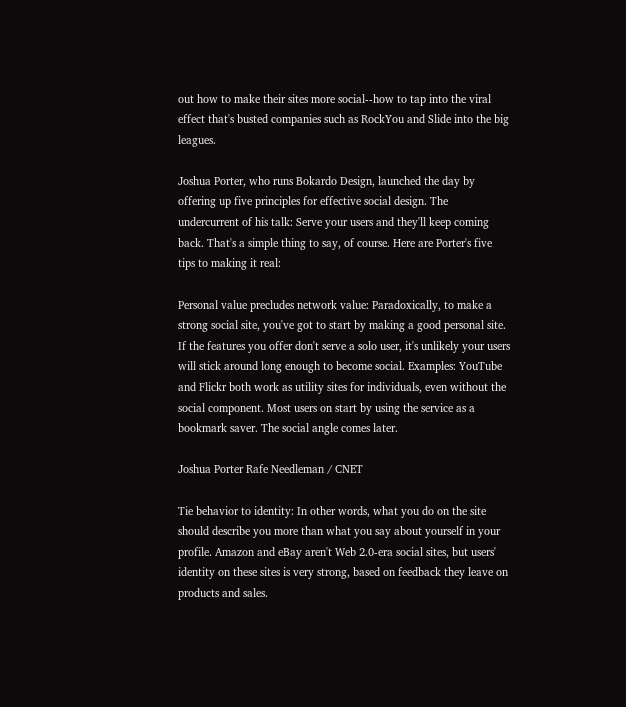out how to make their sites more social--how to tap into the viral effect that's busted companies such as RockYou and Slide into the big leagues.

Joshua Porter, who runs Bokardo Design, launched the day by offering up five principles for effective social design. The undercurrent of his talk: Serve your users and they'll keep coming back. That's a simple thing to say, of course. Here are Porter's five tips to making it real:

Personal value precludes network value: Paradoxically, to make a strong social site, you've got to start by making a good personal site. If the features you offer don't serve a solo user, it's unlikely your users will stick around long enough to become social. Examples: YouTube and Flickr both work as utility sites for individuals, even without the social component. Most users on start by using the service as a bookmark saver. The social angle comes later.

Joshua Porter Rafe Needleman / CNET

Tie behavior to identity: In other words, what you do on the site should describe you more than what you say about yourself in your profile. Amazon and eBay aren't Web 2.0-era social sites, but users' identity on these sites is very strong, based on feedback they leave on products and sales.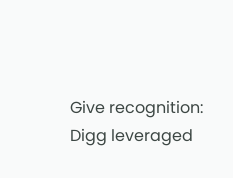Give recognition: Digg leveraged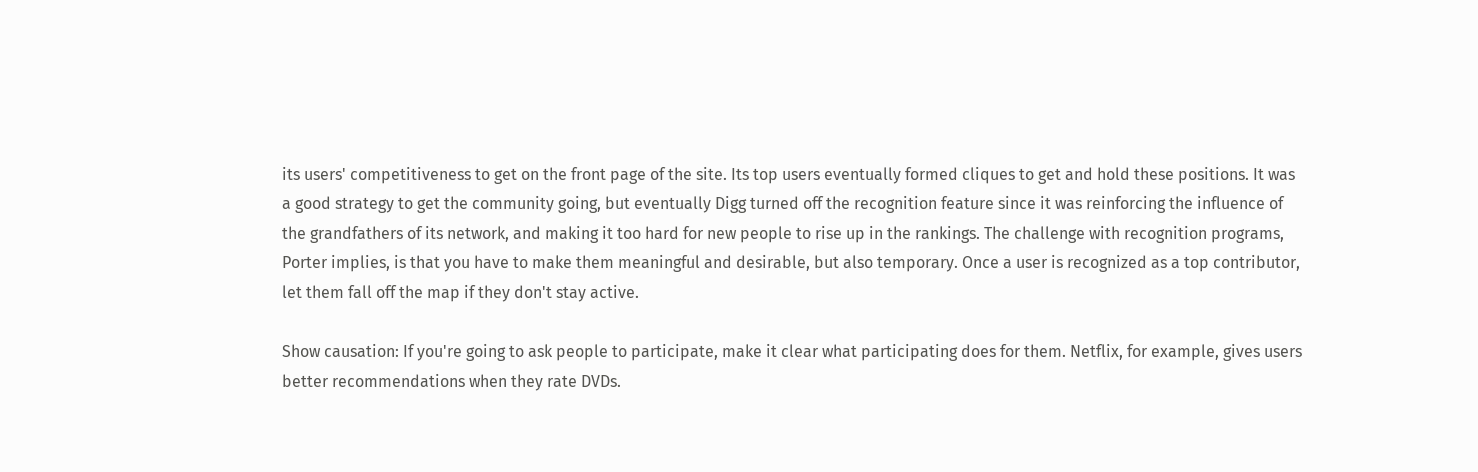its users' competitiveness to get on the front page of the site. Its top users eventually formed cliques to get and hold these positions. It was a good strategy to get the community going, but eventually Digg turned off the recognition feature since it was reinforcing the influence of the grandfathers of its network, and making it too hard for new people to rise up in the rankings. The challenge with recognition programs, Porter implies, is that you have to make them meaningful and desirable, but also temporary. Once a user is recognized as a top contributor, let them fall off the map if they don't stay active.

Show causation: If you're going to ask people to participate, make it clear what participating does for them. Netflix, for example, gives users better recommendations when they rate DVDs.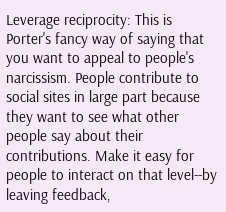Leverage reciprocity: This is Porter's fancy way of saying that you want to appeal to people's narcissism. People contribute to social sites in large part because they want to see what other people say about their contributions. Make it easy for people to interact on that level--by leaving feedback,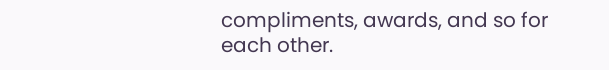compliments, awards, and so for each other.